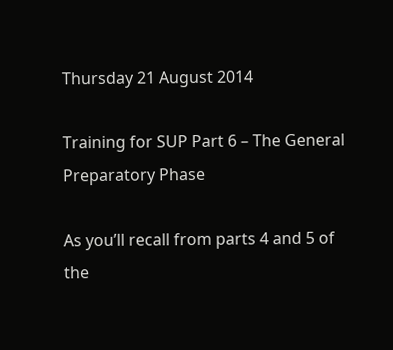Thursday 21 August 2014

Training for SUP Part 6 – The General Preparatory Phase

As you’ll recall from parts 4 and 5 of the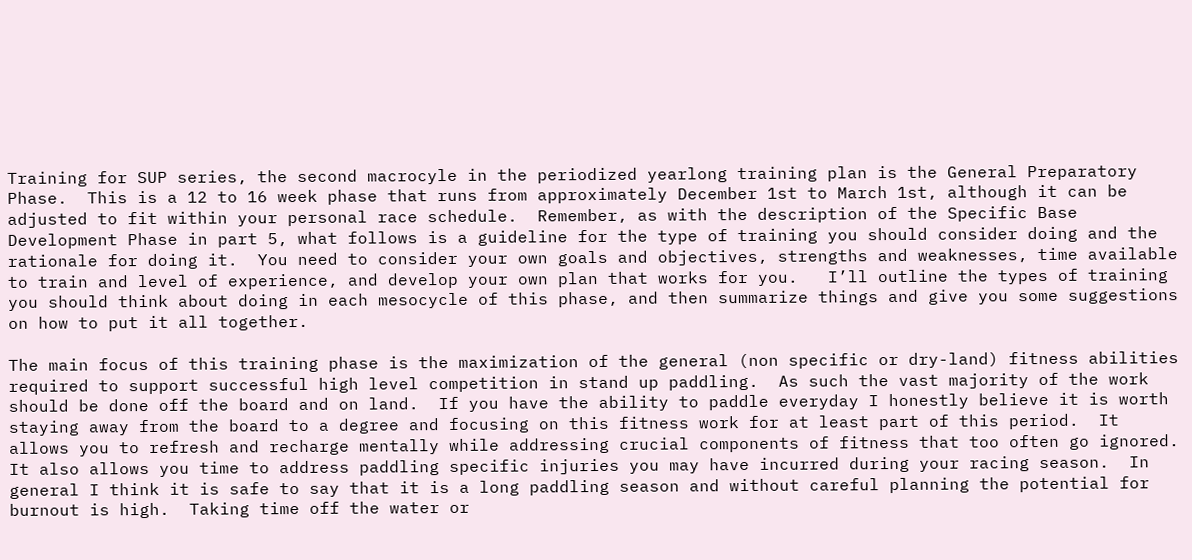Training for SUP series, the second macrocyle in the periodized yearlong training plan is the General Preparatory Phase.  This is a 12 to 16 week phase that runs from approximately December 1st to March 1st, although it can be adjusted to fit within your personal race schedule.  Remember, as with the description of the Specific Base Development Phase in part 5, what follows is a guideline for the type of training you should consider doing and the rationale for doing it.  You need to consider your own goals and objectives, strengths and weaknesses, time available to train and level of experience, and develop your own plan that works for you.   I’ll outline the types of training you should think about doing in each mesocycle of this phase, and then summarize things and give you some suggestions on how to put it all together.

The main focus of this training phase is the maximization of the general (non specific or dry-land) fitness abilities required to support successful high level competition in stand up paddling.  As such the vast majority of the work should be done off the board and on land.  If you have the ability to paddle everyday I honestly believe it is worth staying away from the board to a degree and focusing on this fitness work for at least part of this period.  It allows you to refresh and recharge mentally while addressing crucial components of fitness that too often go ignored.    It also allows you time to address paddling specific injuries you may have incurred during your racing season.  In general I think it is safe to say that it is a long paddling season and without careful planning the potential for burnout is high.  Taking time off the water or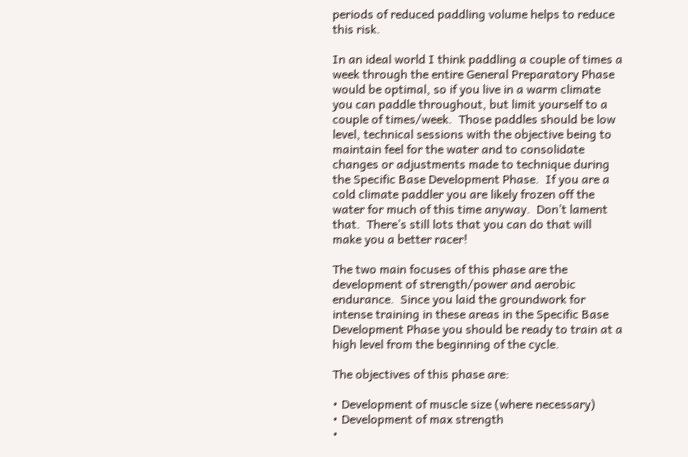periods of reduced paddling volume helps to reduce this risk.

In an ideal world I think paddling a couple of times a week through the entire General Preparatory Phase would be optimal, so if you live in a warm climate you can paddle throughout, but limit yourself to a couple of times/week.  Those paddles should be low level, technical sessions with the objective being to maintain feel for the water and to consolidate changes or adjustments made to technique during the Specific Base Development Phase.  If you are a cold climate paddler you are likely frozen off the water for much of this time anyway.  Don’t lament that.  There’s still lots that you can do that will make you a better racer!

The two main focuses of this phase are the development of strength/power and aerobic endurance.  Since you laid the groundwork for intense training in these areas in the Specific Base Development Phase you should be ready to train at a high level from the beginning of the cycle.

The objectives of this phase are:

• Development of muscle size (where necessary)
• Development of max strength
•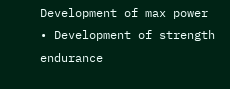Development of max power
• Development of strength endurance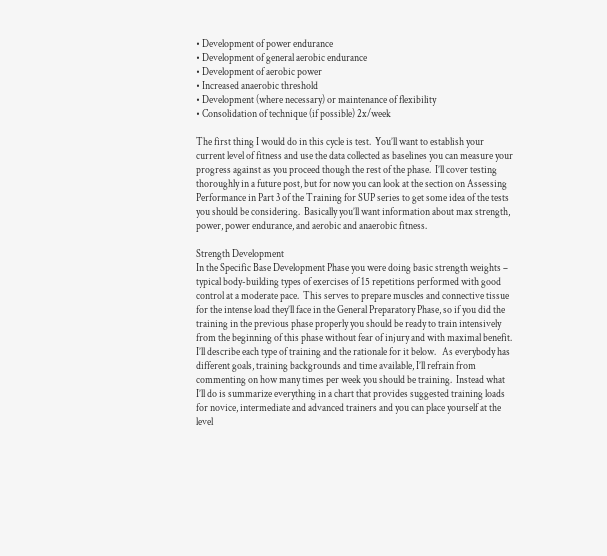• Development of power endurance
• Development of general aerobic endurance
• Development of aerobic power
• Increased anaerobic threshold
• Development (where necessary) or maintenance of flexibility
• Consolidation of technique (if possible) 2x/week

The first thing I would do in this cycle is test.  You’ll want to establish your current level of fitness and use the data collected as baselines you can measure your progress against as you proceed though the rest of the phase.  I’ll cover testing thoroughly in a future post, but for now you can look at the section on Assessing Performance in Part 3 of the Training for SUP series to get some idea of the tests you should be considering.  Basically you’ll want information about max strength, power, power endurance, and aerobic and anaerobic fitness.

Strength Development
In the Specific Base Development Phase you were doing basic strength weights – typical body-building types of exercises of 15 repetitions performed with good control at a moderate pace.  This serves to prepare muscles and connective tissue for the intense load they’ll face in the General Preparatory Phase, so if you did the training in the previous phase properly you should be ready to train intensively from the beginning of this phase without fear of injury and with maximal benefit.  I’ll describe each type of training and the rationale for it below.   As everybody has different goals, training backgrounds and time available, I’ll refrain from commenting on how many times per week you should be training.  Instead what I’ll do is summarize everything in a chart that provides suggested training loads for novice, intermediate and advanced trainers and you can place yourself at the level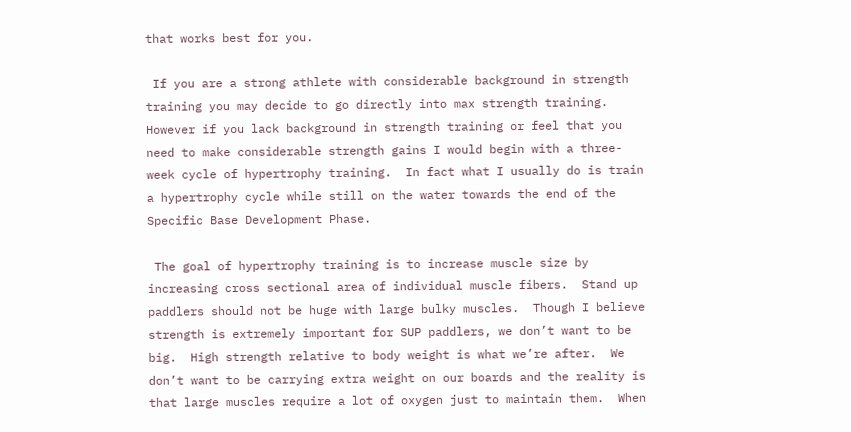that works best for you.

 If you are a strong athlete with considerable background in strength training you may decide to go directly into max strength training.  However if you lack background in strength training or feel that you need to make considerable strength gains I would begin with a three-week cycle of hypertrophy training.  In fact what I usually do is train a hypertrophy cycle while still on the water towards the end of the Specific Base Development Phase.

 The goal of hypertrophy training is to increase muscle size by increasing cross sectional area of individual muscle fibers.  Stand up paddlers should not be huge with large bulky muscles.  Though I believe strength is extremely important for SUP paddlers, we don’t want to be big.  High strength relative to body weight is what we’re after.  We don’t want to be carrying extra weight on our boards and the reality is that large muscles require a lot of oxygen just to maintain them.  When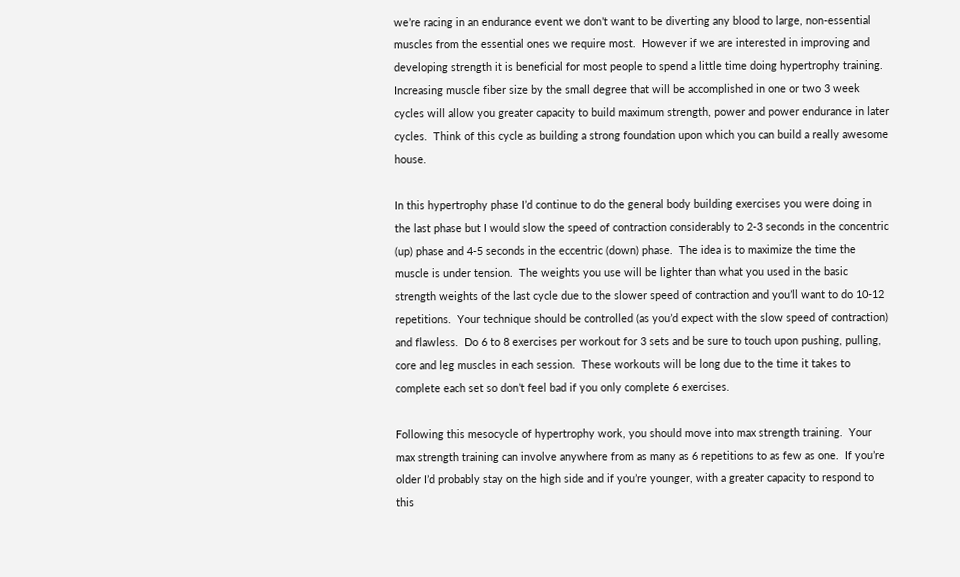we’re racing in an endurance event we don’t want to be diverting any blood to large, non-essential muscles from the essential ones we require most.  However if we are interested in improving and developing strength it is beneficial for most people to spend a little time doing hypertrophy training.  Increasing muscle fiber size by the small degree that will be accomplished in one or two 3 week cycles will allow you greater capacity to build maximum strength, power and power endurance in later cycles.  Think of this cycle as building a strong foundation upon which you can build a really awesome house.

In this hypertrophy phase I’d continue to do the general body building exercises you were doing in the last phase but I would slow the speed of contraction considerably to 2-3 seconds in the concentric (up) phase and 4-5 seconds in the eccentric (down) phase.  The idea is to maximize the time the muscle is under tension.  The weights you use will be lighter than what you used in the basic strength weights of the last cycle due to the slower speed of contraction and you’ll want to do 10-12 repetitions.  Your technique should be controlled (as you’d expect with the slow speed of contraction) and flawless.  Do 6 to 8 exercises per workout for 3 sets and be sure to touch upon pushing, pulling, core and leg muscles in each session.  These workouts will be long due to the time it takes to complete each set so don’t feel bad if you only complete 6 exercises.

Following this mesocycle of hypertrophy work, you should move into max strength training.  Your max strength training can involve anywhere from as many as 6 repetitions to as few as one.  If you’re older I’d probably stay on the high side and if you’re younger, with a greater capacity to respond to this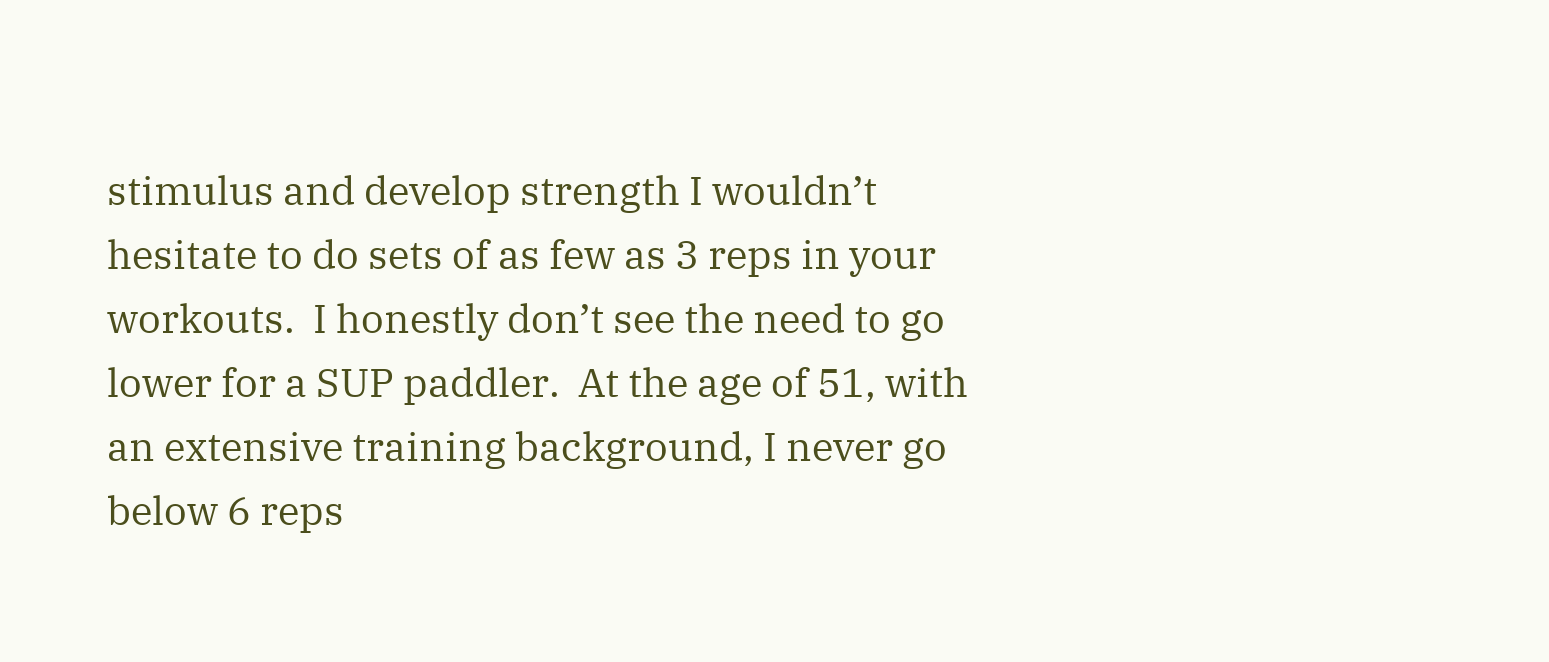stimulus and develop strength I wouldn’t hesitate to do sets of as few as 3 reps in your workouts.  I honestly don’t see the need to go lower for a SUP paddler.  At the age of 51, with an extensive training background, I never go below 6 reps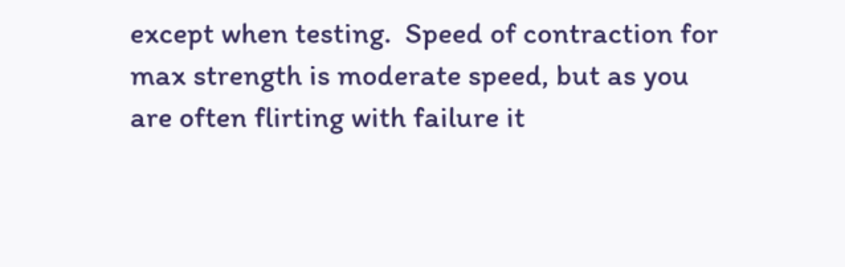except when testing.  Speed of contraction for max strength is moderate speed, but as you are often flirting with failure it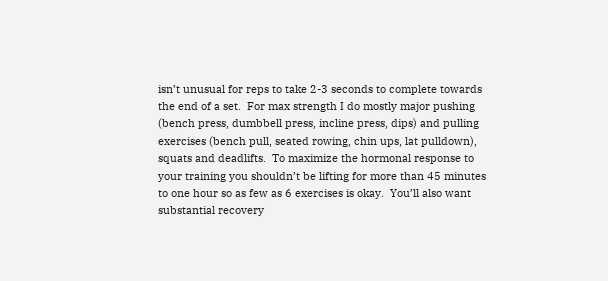isn’t unusual for reps to take 2-3 seconds to complete towards the end of a set.  For max strength I do mostly major pushing (bench press, dumbbell press, incline press, dips) and pulling exercises (bench pull, seated rowing, chin ups, lat pulldown), squats and deadlifts.  To maximize the hormonal response to your training you shouldn’t be lifting for more than 45 minutes to one hour so as few as 6 exercises is okay.  You’ll also want substantial recovery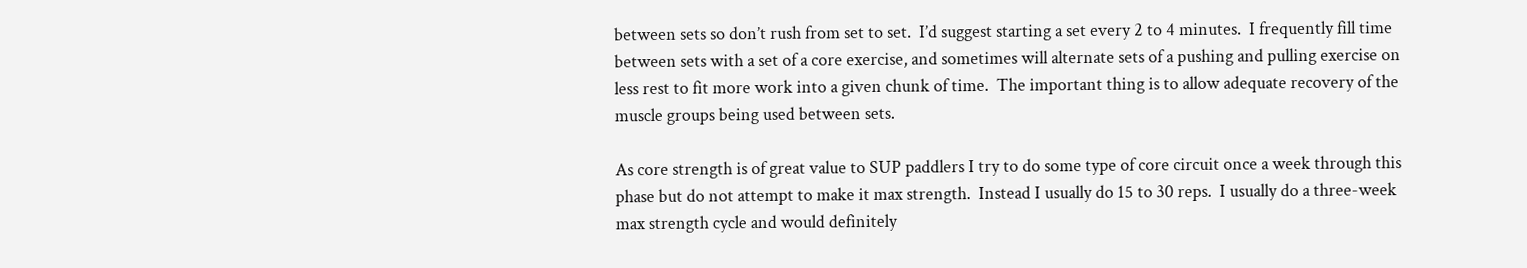between sets so don’t rush from set to set.  I’d suggest starting a set every 2 to 4 minutes.  I frequently fill time between sets with a set of a core exercise, and sometimes will alternate sets of a pushing and pulling exercise on less rest to fit more work into a given chunk of time.  The important thing is to allow adequate recovery of the muscle groups being used between sets.

As core strength is of great value to SUP paddlers I try to do some type of core circuit once a week through this phase but do not attempt to make it max strength.  Instead I usually do 15 to 30 reps.  I usually do a three-week max strength cycle and would definitely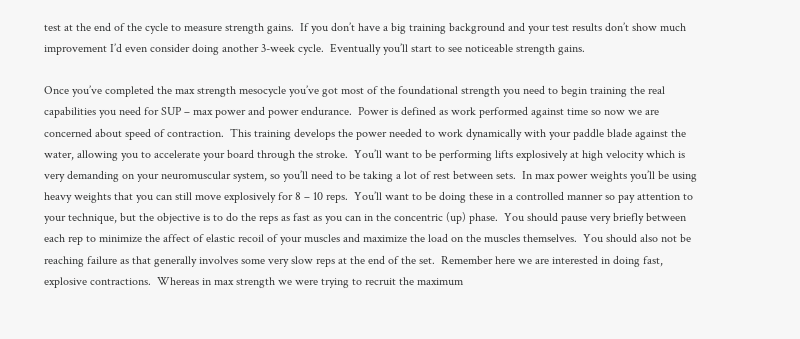test at the end of the cycle to measure strength gains.  If you don’t have a big training background and your test results don’t show much improvement I’d even consider doing another 3-week cycle.  Eventually you’ll start to see noticeable strength gains.

Once you’ve completed the max strength mesocycle you’ve got most of the foundational strength you need to begin training the real capabilities you need for SUP – max power and power endurance.  Power is defined as work performed against time so now we are concerned about speed of contraction.  This training develops the power needed to work dynamically with your paddle blade against the water, allowing you to accelerate your board through the stroke.  You’ll want to be performing lifts explosively at high velocity which is very demanding on your neuromuscular system, so you’ll need to be taking a lot of rest between sets.  In max power weights you’ll be using heavy weights that you can still move explosively for 8 – 10 reps.  You’ll want to be doing these in a controlled manner so pay attention to your technique, but the objective is to do the reps as fast as you can in the concentric (up) phase.  You should pause very briefly between each rep to minimize the affect of elastic recoil of your muscles and maximize the load on the muscles themselves.  You should also not be reaching failure as that generally involves some very slow reps at the end of the set.  Remember here we are interested in doing fast, explosive contractions.  Whereas in max strength we were trying to recruit the maximum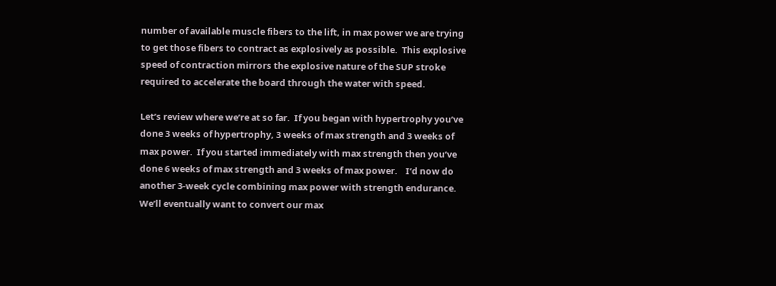number of available muscle fibers to the lift, in max power we are trying to get those fibers to contract as explosively as possible.  This explosive speed of contraction mirrors the explosive nature of the SUP stroke required to accelerate the board through the water with speed.

Let’s review where we’re at so far.  If you began with hypertrophy you’ve done 3 weeks of hypertrophy, 3 weeks of max strength and 3 weeks of max power.  If you started immediately with max strength then you’ve done 6 weeks of max strength and 3 weeks of max power.    I’d now do another 3-week cycle combining max power with strength endurance.  We’ll eventually want to convert our max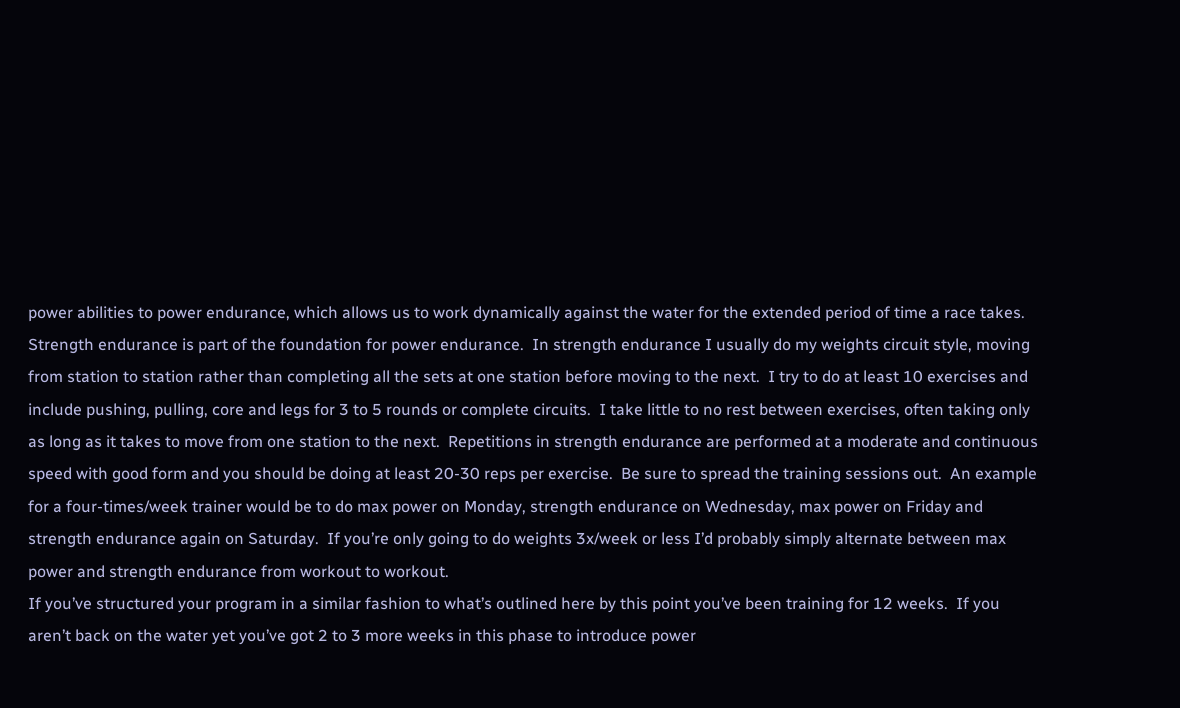power abilities to power endurance, which allows us to work dynamically against the water for the extended period of time a race takes.  Strength endurance is part of the foundation for power endurance.  In strength endurance I usually do my weights circuit style, moving from station to station rather than completing all the sets at one station before moving to the next.  I try to do at least 10 exercises and include pushing, pulling, core and legs for 3 to 5 rounds or complete circuits.  I take little to no rest between exercises, often taking only as long as it takes to move from one station to the next.  Repetitions in strength endurance are performed at a moderate and continuous speed with good form and you should be doing at least 20-30 reps per exercise.  Be sure to spread the training sessions out.  An example for a four-times/week trainer would be to do max power on Monday, strength endurance on Wednesday, max power on Friday and strength endurance again on Saturday.  If you’re only going to do weights 3x/week or less I’d probably simply alternate between max power and strength endurance from workout to workout.
If you’ve structured your program in a similar fashion to what’s outlined here by this point you’ve been training for 12 weeks.  If you aren’t back on the water yet you’ve got 2 to 3 more weeks in this phase to introduce power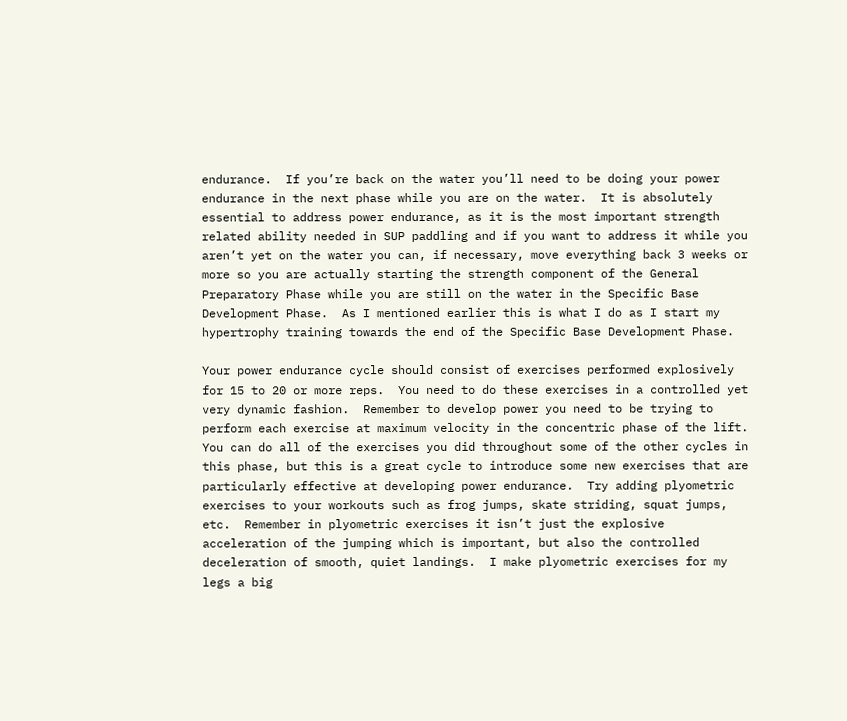endurance.  If you’re back on the water you’ll need to be doing your power endurance in the next phase while you are on the water.  It is absolutely essential to address power endurance, as it is the most important strength related ability needed in SUP paddling and if you want to address it while you aren’t yet on the water you can, if necessary, move everything back 3 weeks or more so you are actually starting the strength component of the General Preparatory Phase while you are still on the water in the Specific Base Development Phase.  As I mentioned earlier this is what I do as I start my hypertrophy training towards the end of the Specific Base Development Phase.

Your power endurance cycle should consist of exercises performed explosively for 15 to 20 or more reps.  You need to do these exercises in a controlled yet very dynamic fashion.  Remember to develop power you need to be trying to perform each exercise at maximum velocity in the concentric phase of the lift.  You can do all of the exercises you did throughout some of the other cycles in this phase, but this is a great cycle to introduce some new exercises that are particularly effective at developing power endurance.  Try adding plyometric exercises to your workouts such as frog jumps, skate striding, squat jumps, etc.  Remember in plyometric exercises it isn’t just the explosive acceleration of the jumping which is important, but also the controlled deceleration of smooth, quiet landings.  I make plyometric exercises for my legs a big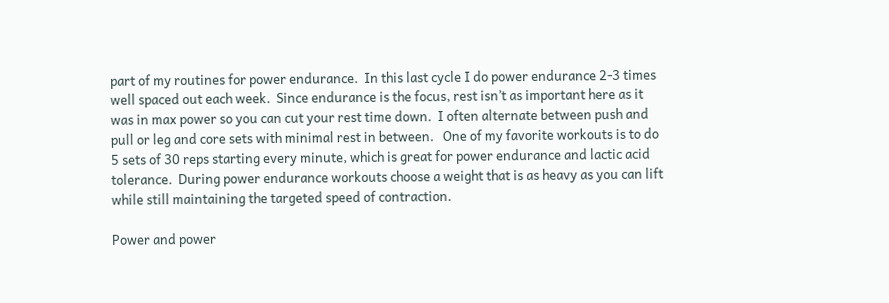part of my routines for power endurance.  In this last cycle I do power endurance 2-3 times well spaced out each week.  Since endurance is the focus, rest isn’t as important here as it was in max power so you can cut your rest time down.  I often alternate between push and pull or leg and core sets with minimal rest in between.   One of my favorite workouts is to do 5 sets of 30 reps starting every minute, which is great for power endurance and lactic acid tolerance.  During power endurance workouts choose a weight that is as heavy as you can lift while still maintaining the targeted speed of contraction.

Power and power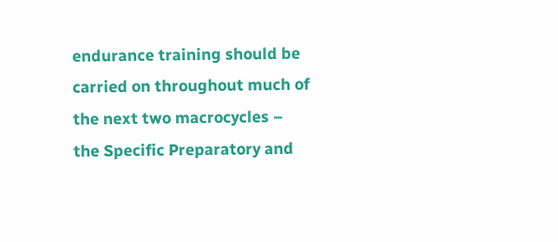endurance training should be carried on throughout much of the next two macrocycles – the Specific Preparatory and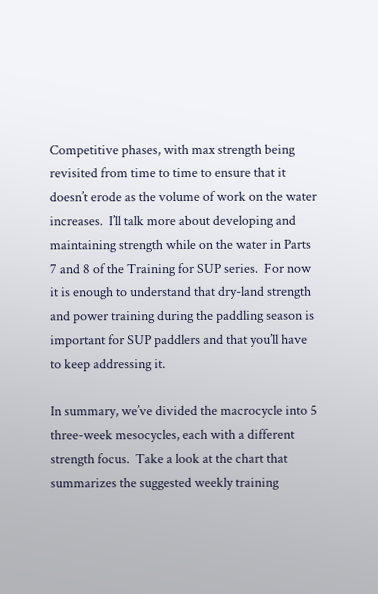Competitive phases, with max strength being revisited from time to time to ensure that it doesn’t erode as the volume of work on the water increases.  I’ll talk more about developing and maintaining strength while on the water in Parts 7 and 8 of the Training for SUP series.  For now it is enough to understand that dry-land strength and power training during the paddling season is important for SUP paddlers and that you’ll have to keep addressing it.

In summary, we’ve divided the macrocycle into 5 three-week mesocycles, each with a different strength focus.  Take a look at the chart that summarizes the suggested weekly training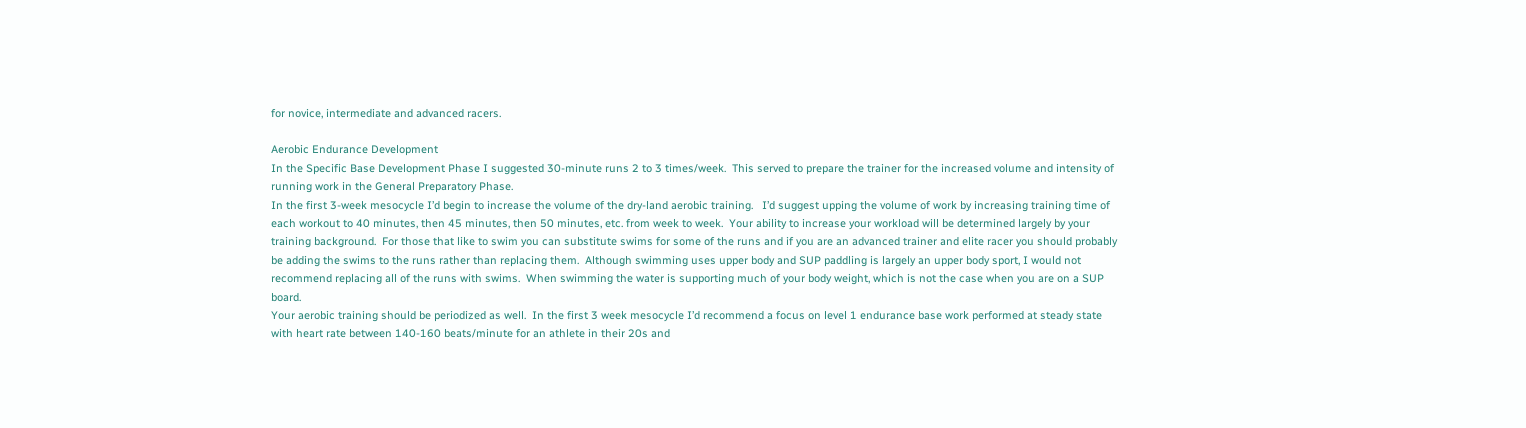for novice, intermediate and advanced racers.

Aerobic Endurance Development
In the Specific Base Development Phase I suggested 30-minute runs 2 to 3 times/week.  This served to prepare the trainer for the increased volume and intensity of running work in the General Preparatory Phase.
In the first 3-week mesocycle I’d begin to increase the volume of the dry-land aerobic training.   I’d suggest upping the volume of work by increasing training time of each workout to 40 minutes, then 45 minutes, then 50 minutes, etc. from week to week.  Your ability to increase your workload will be determined largely by your training background.  For those that like to swim you can substitute swims for some of the runs and if you are an advanced trainer and elite racer you should probably be adding the swims to the runs rather than replacing them.  Although swimming uses upper body and SUP paddling is largely an upper body sport, I would not recommend replacing all of the runs with swims.  When swimming the water is supporting much of your body weight, which is not the case when you are on a SUP board.
Your aerobic training should be periodized as well.  In the first 3 week mesocycle I’d recommend a focus on level 1 endurance base work performed at steady state with heart rate between 140-160 beats/minute for an athlete in their 20s and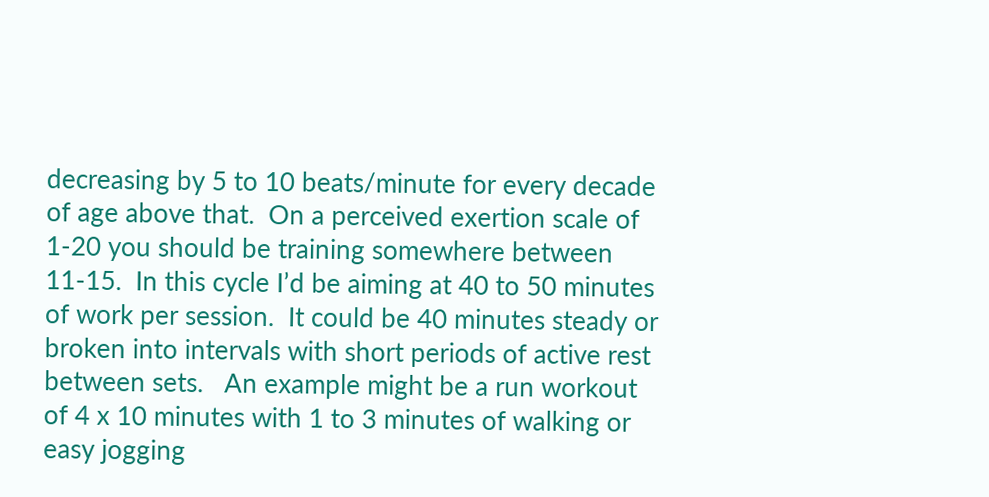decreasing by 5 to 10 beats/minute for every decade of age above that.  On a perceived exertion scale of 1-20 you should be training somewhere between 11-15.  In this cycle I’d be aiming at 40 to 50 minutes of work per session.  It could be 40 minutes steady or broken into intervals with short periods of active rest between sets.   An example might be a run workout of 4 x 10 minutes with 1 to 3 minutes of walking or easy jogging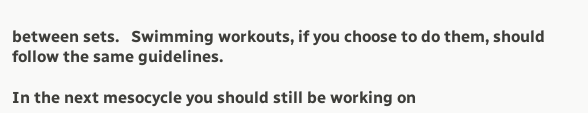between sets.   Swimming workouts, if you choose to do them, should follow the same guidelines.

In the next mesocycle you should still be working on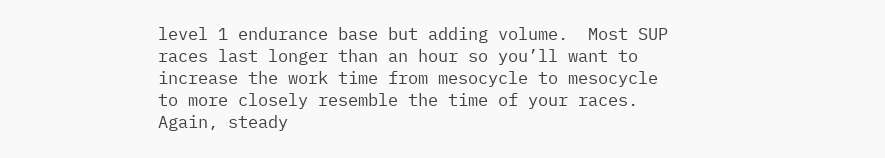level 1 endurance base but adding volume.  Most SUP races last longer than an hour so you’ll want to increase the work time from mesocycle to mesocycle to more closely resemble the time of your races.  Again, steady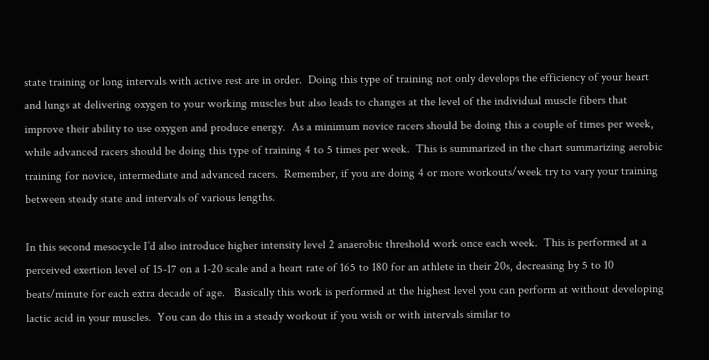state training or long intervals with active rest are in order.  Doing this type of training not only develops the efficiency of your heart and lungs at delivering oxygen to your working muscles but also leads to changes at the level of the individual muscle fibers that improve their ability to use oxygen and produce energy.  As a minimum novice racers should be doing this a couple of times per week, while advanced racers should be doing this type of training 4 to 5 times per week.  This is summarized in the chart summarizing aerobic training for novice, intermediate and advanced racers.  Remember, if you are doing 4 or more workouts/week try to vary your training between steady state and intervals of various lengths.

In this second mesocycle I’d also introduce higher intensity level 2 anaerobic threshold work once each week.  This is performed at a perceived exertion level of 15-17 on a 1-20 scale and a heart rate of 165 to 180 for an athlete in their 20s, decreasing by 5 to 10 beats/minute for each extra decade of age.   Basically this work is performed at the highest level you can perform at without developing lactic acid in your muscles.  You can do this in a steady workout if you wish or with intervals similar to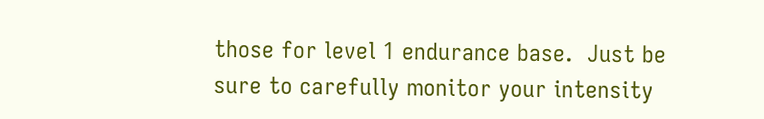those for level 1 endurance base.  Just be sure to carefully monitor your intensity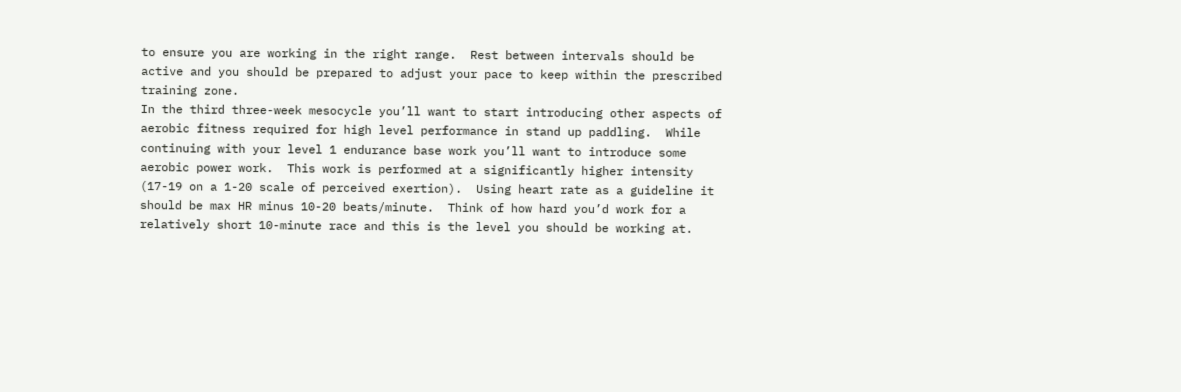to ensure you are working in the right range.  Rest between intervals should be active and you should be prepared to adjust your pace to keep within the prescribed training zone.
In the third three-week mesocycle you’ll want to start introducing other aspects of aerobic fitness required for high level performance in stand up paddling.  While continuing with your level 1 endurance base work you’ll want to introduce some aerobic power work.  This work is performed at a significantly higher intensity (17-19 on a 1-20 scale of perceived exertion).  Using heart rate as a guideline it should be max HR minus 10-20 beats/minute.  Think of how hard you’d work for a relatively short 10-minute race and this is the level you should be working at.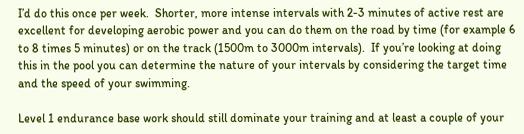I’d do this once per week.  Shorter, more intense intervals with 2-3 minutes of active rest are excellent for developing aerobic power and you can do them on the road by time (for example 6 to 8 times 5 minutes) or on the track (1500m to 3000m intervals).  If you’re looking at doing this in the pool you can determine the nature of your intervals by considering the target time and the speed of your swimming.

Level 1 endurance base work should still dominate your training and at least a couple of your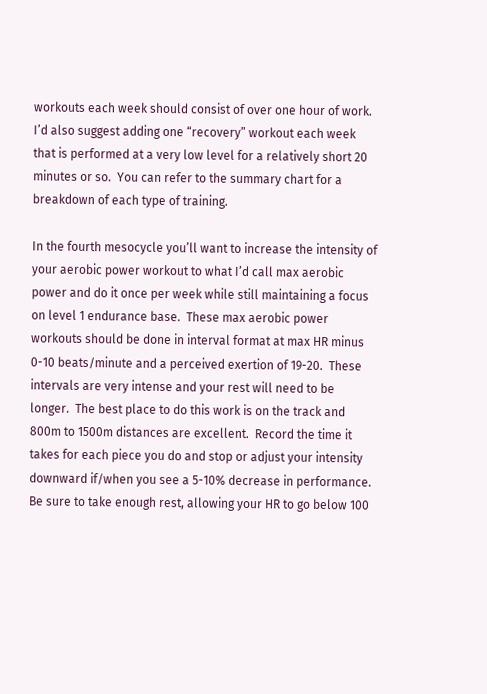workouts each week should consist of over one hour of work.  I’d also suggest adding one “recovery” workout each week that is performed at a very low level for a relatively short 20 minutes or so.  You can refer to the summary chart for a breakdown of each type of training.

In the fourth mesocycle you’ll want to increase the intensity of your aerobic power workout to what I’d call max aerobic power and do it once per week while still maintaining a focus on level 1 endurance base.  These max aerobic power workouts should be done in interval format at max HR minus 0-10 beats/minute and a perceived exertion of 19-20.  These intervals are very intense and your rest will need to be longer.  The best place to do this work is on the track and 800m to 1500m distances are excellent.  Record the time it takes for each piece you do and stop or adjust your intensity downward if/when you see a 5-10% decrease in performance.  Be sure to take enough rest, allowing your HR to go below 100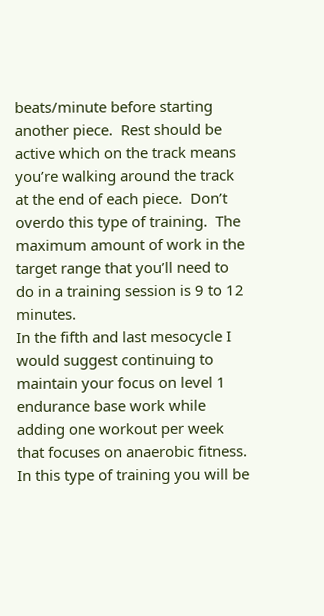beats/minute before starting another piece.  Rest should be active which on the track means you’re walking around the track at the end of each piece.  Don’t overdo this type of training.  The maximum amount of work in the target range that you’ll need to do in a training session is 9 to 12 minutes.
In the fifth and last mesocycle I would suggest continuing to maintain your focus on level 1 endurance base work while adding one workout per week that focuses on anaerobic fitness.  In this type of training you will be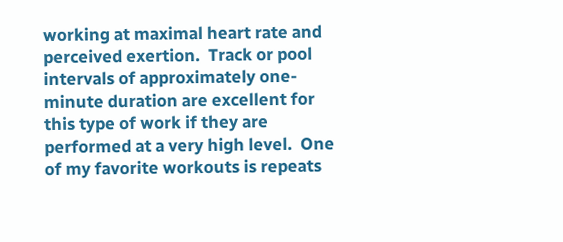working at maximal heart rate and perceived exertion.  Track or pool intervals of approximately one-minute duration are excellent for this type of work if they are performed at a very high level.  One of my favorite workouts is repeats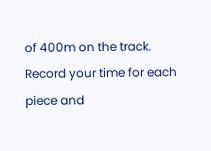of 400m on the track.  Record your time for each piece and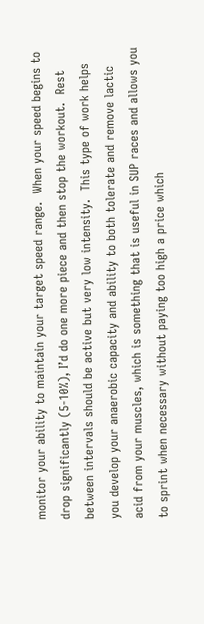monitor your ability to maintain your target speed range.  When your speed begins to drop significantly (5-10%), I’d do one more piece and then stop the workout.  Rest between intervals should be active but very low intensity.  This type of work helps you develop your anaerobic capacity and ability to both tolerate and remove lactic acid from your muscles, which is something that is useful in SUP races and allows you to sprint when necessary without paying too high a price which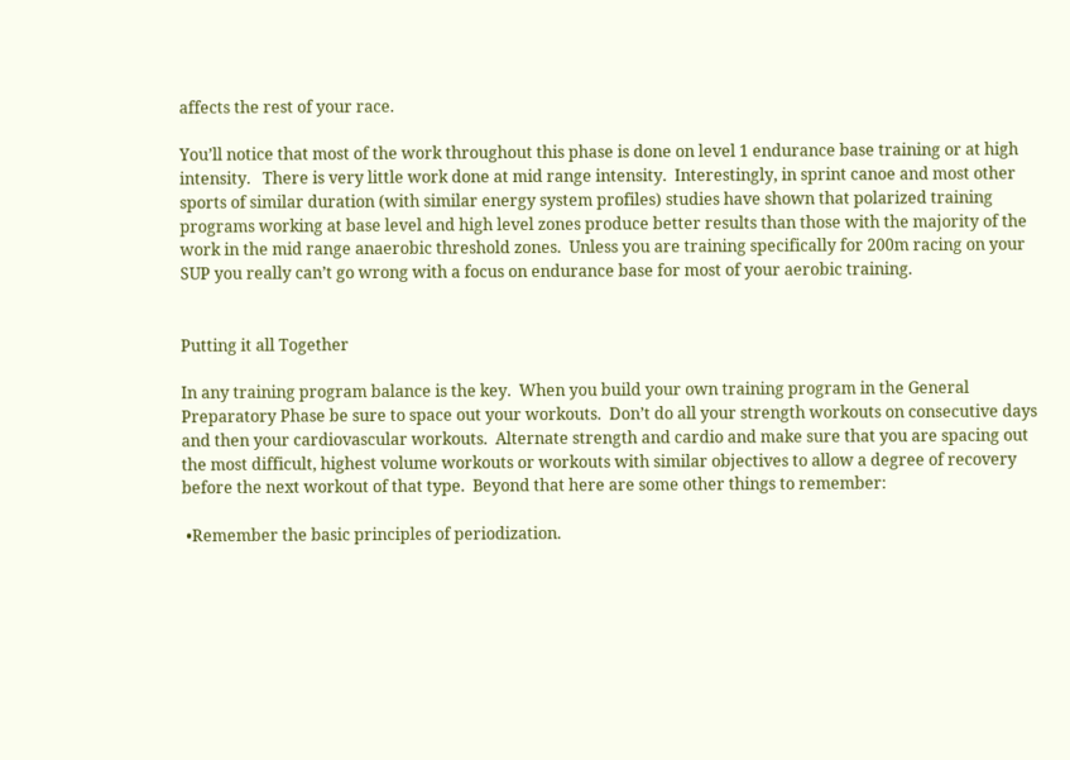affects the rest of your race.

You’ll notice that most of the work throughout this phase is done on level 1 endurance base training or at high intensity.   There is very little work done at mid range intensity.  Interestingly, in sprint canoe and most other sports of similar duration (with similar energy system profiles) studies have shown that polarized training programs working at base level and high level zones produce better results than those with the majority of the work in the mid range anaerobic threshold zones.  Unless you are training specifically for 200m racing on your SUP you really can’t go wrong with a focus on endurance base for most of your aerobic training.


Putting it all Together

In any training program balance is the key.  When you build your own training program in the General Preparatory Phase be sure to space out your workouts.  Don’t do all your strength workouts on consecutive days and then your cardiovascular workouts.  Alternate strength and cardio and make sure that you are spacing out the most difficult, highest volume workouts or workouts with similar objectives to allow a degree of recovery before the next workout of that type.  Beyond that here are some other things to remember:

 •Remember the basic principles of periodization.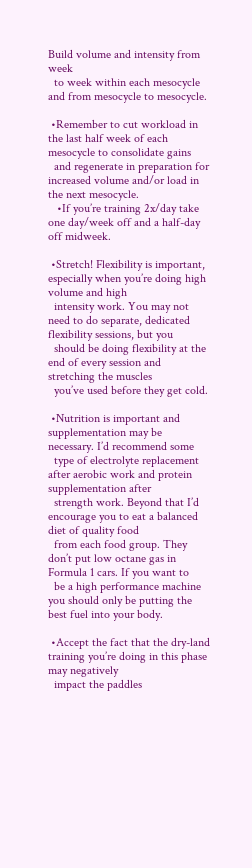Build volume and intensity from week
  to week within each mesocycle and from mesocycle to mesocycle.

 •Remember to cut workload in the last half week of each mesocycle to consolidate gains
  and regenerate in preparation for increased volume and/or load in the next mesocycle.
   •If you’re training 2x/day take one day/week off and a half-day off midweek.

 •Stretch! Flexibility is important, especially when you’re doing high volume and high
  intensity work. You may not need to do separate, dedicated flexibility sessions, but you
  should be doing flexibility at the end of every session and stretching the muscles
  you’ve used before they get cold.

 •Nutrition is important and supplementation may be necessary. I’d recommend some
  type of electrolyte replacement after aerobic work and protein supplementation after
  strength work. Beyond that I’d encourage you to eat a balanced diet of quality food
  from each food group. They don’t put low octane gas in Formula 1 cars. If you want to
  be a high performance machine you should only be putting the best fuel into your body.

 •Accept the fact that the dry-land training you’re doing in this phase may negatively
  impact the paddles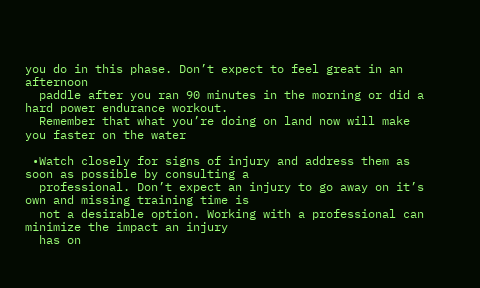you do in this phase. Don’t expect to feel great in an afternoon
  paddle after you ran 90 minutes in the morning or did a hard power endurance workout.
  Remember that what you’re doing on land now will make you faster on the water

 •Watch closely for signs of injury and address them as soon as possible by consulting a
  professional. Don’t expect an injury to go away on it’s own and missing training time is
  not a desirable option. Working with a professional can minimize the impact an injury
  has on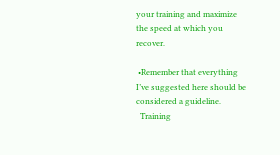your training and maximize the speed at which you recover.

 •Remember that everything I’ve suggested here should be considered a guideline.
  Training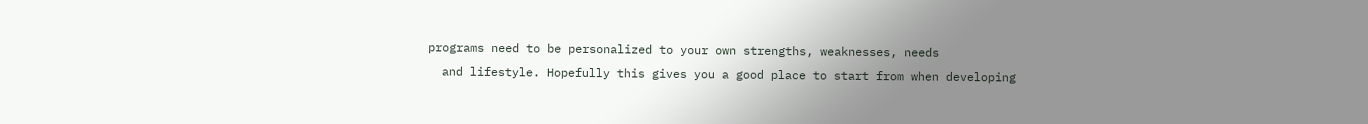programs need to be personalized to your own strengths, weaknesses, needs
  and lifestyle. Hopefully this gives you a good place to start from when developing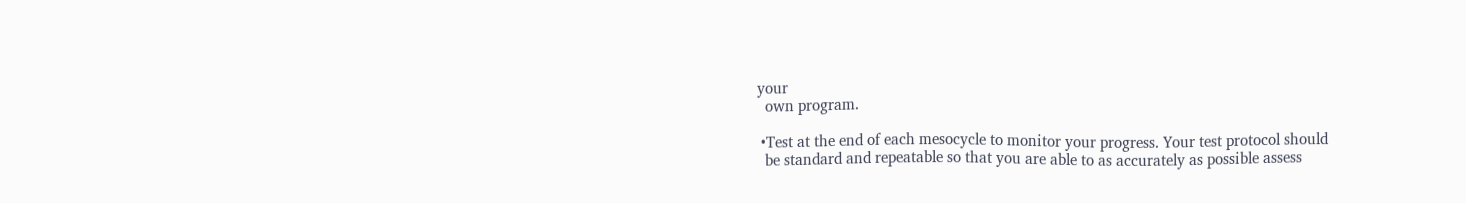your
  own program.

 •Test at the end of each mesocycle to monitor your progress. Your test protocol should
  be standard and repeatable so that you are able to as accurately as possible assess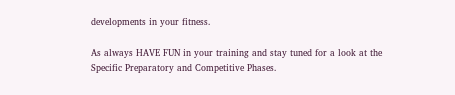developments in your fitness.

As always HAVE FUN in your training and stay tuned for a look at the Specific Preparatory and Competitive Phases.